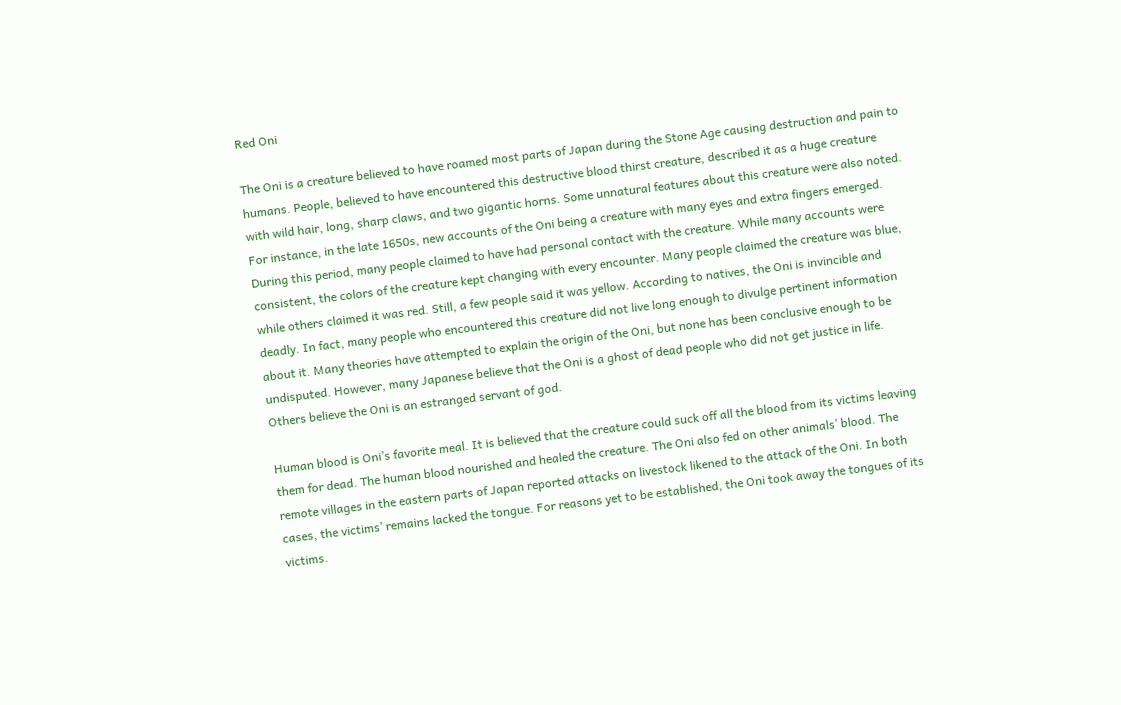Red Oni

The Oni is a creature believed to have roamed most parts of Japan during the Stone Age causing destruction and pain to humans. People, believed to have encountered this destructive blood thirst creature, described it as a huge creature with wild hair, long, sharp claws, and two gigantic horns. Some unnatural features about this creature were also noted. For instance, in the late 1650s, new accounts of the Oni being a creature with many eyes and extra fingers emerged. During this period, many people claimed to have had personal contact with the creature. While many accounts were consistent, the colors of the creature kept changing with every encounter. Many people claimed the creature was blue, while others claimed it was red. Still, a few people said it was yellow. According to natives, the Oni is invincible and deadly. In fact, many people who encountered this creature did not live long enough to divulge pertinent information about it. Many theories have attempted to explain the origin of the Oni, but none has been conclusive enough to be undisputed. However, many Japanese believe that the Oni is a ghost of dead people who did not get justice in life. Others believe the Oni is an estranged servant of god.

Human blood is Oni’s favorite meal. It is believed that the creature could suck off all the blood from its victims leaving them for dead. The human blood nourished and healed the creature. The Oni also fed on other animals’ blood. The remote villages in the eastern parts of Japan reported attacks on livestock likened to the attack of the Oni. In both cases, the victims’ remains lacked the tongue. For reasons yet to be established, the Oni took away the tongues of its victims.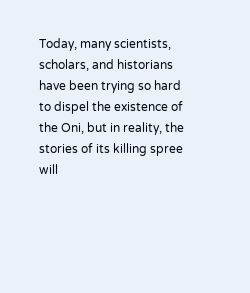Today, many scientists, scholars, and historians have been trying so hard to dispel the existence of the Oni, but in reality, the stories of its killing spree will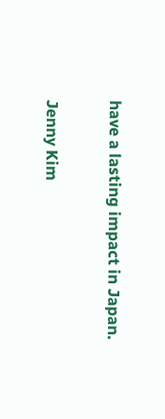have a lasting impact in Japan.

Jenny Kim